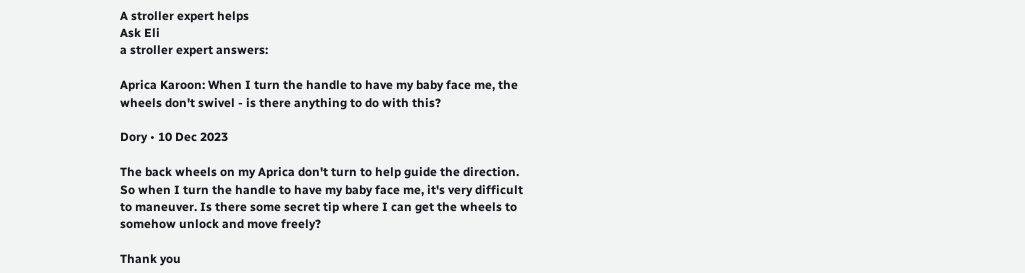A stroller expert helps
Ask Eli
a stroller expert answers:

Aprica Karoon: When I turn the handle to have my baby face me, the wheels don't swivel - is there anything to do with this?

Dory • 10 Dec 2023

The back wheels on my Aprica don't turn to help guide the direction. So when I turn the handle to have my baby face me, it's very difficult to maneuver. Is there some secret tip where I can get the wheels to somehow unlock and move freely?

Thank you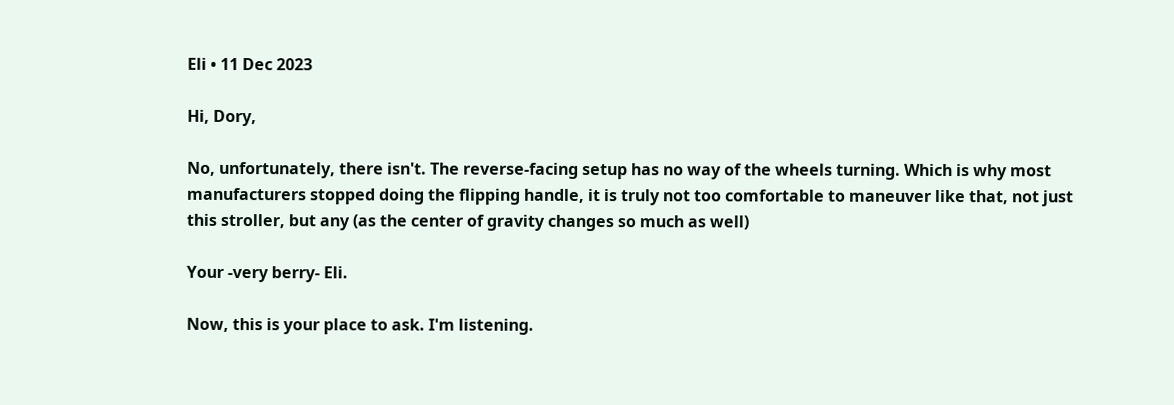Eli • 11 Dec 2023

Hi, Dory,

No, unfortunately, there isn't. The reverse-facing setup has no way of the wheels turning. Which is why most manufacturers stopped doing the flipping handle, it is truly not too comfortable to maneuver like that, not just this stroller, but any (as the center of gravity changes so much as well)

Your -very berry- Eli.

Now, this is your place to ask. I'm listening.